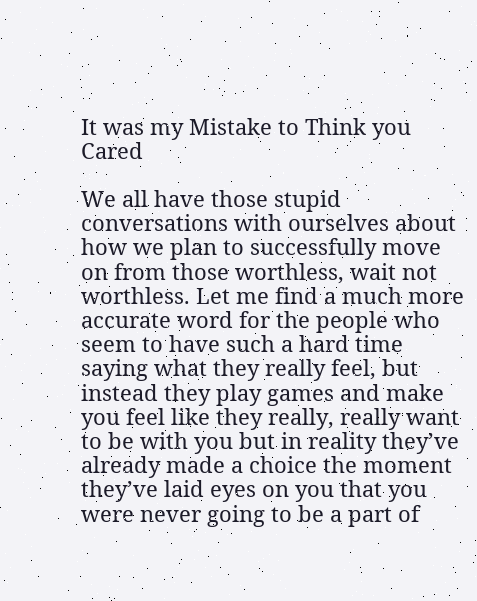It was my Mistake to Think you Cared

We all have those stupid conversations with ourselves about how we plan to successfully move on from those worthless, wait not worthless. Let me find a much more accurate word for the people who seem to have such a hard time saying what they really feel, but instead they play games and make you feel like they really, really want to be with you but in reality they’ve already made a choice the moment they’ve laid eyes on you that you were never going to be a part of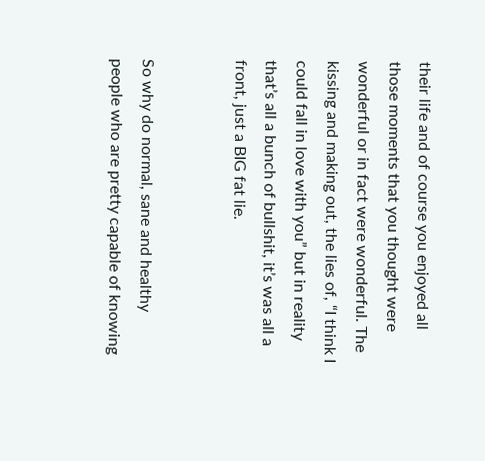their life and of course you enjoyed all those moments that you thought were wonderful or in fact were wonderful. The kissing and making out, the lies of, “I think I could fall in love with you” but in reality that’s all a bunch of bullshit, it’s was all a front, just a BIG fat lie.


So why do normal, sane and healthy people who are pretty capable of knowing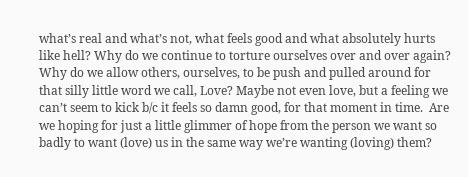what’s real and what’s not, what feels good and what absolutely hurts like hell? Why do we continue to torture ourselves over and over again? Why do we allow others, ourselves, to be push and pulled around for that silly little word we call, Love? Maybe not even love, but a feeling we can’t seem to kick b/c it feels so damn good, for that moment in time.  Are we hoping for just a little glimmer of hope from the person we want so badly to want (love) us in the same way we’re wanting (loving) them?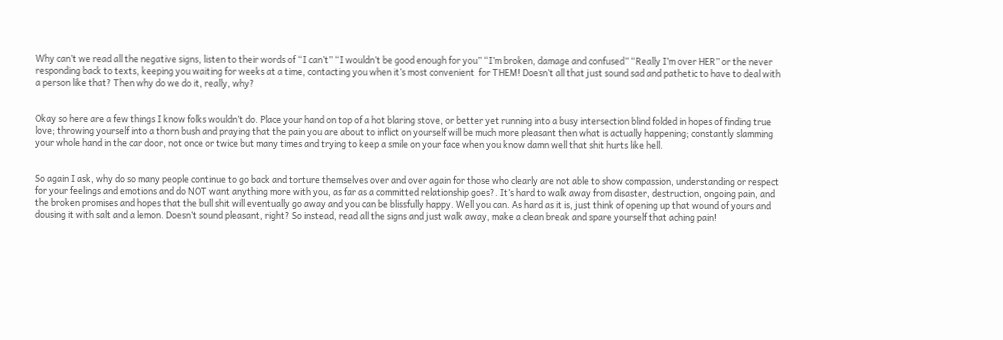Why can’t we read all the negative signs, listen to their words of “I can’t” “I wouldn’t be good enough for you” “I’m broken, damage and confused” “Really I’m over HER” or the never responding back to texts, keeping you waiting for weeks at a time, contacting you when it’s most convenient  for THEM! Doesn’t all that just sound sad and pathetic to have to deal with a person like that? Then why do we do it, really, why?


Okay so here are a few things I know folks wouldn’t do. Place your hand on top of a hot blaring stove, or better yet running into a busy intersection blind folded in hopes of finding true love; throwing yourself into a thorn bush and praying that the pain you are about to inflict on yourself will be much more pleasant then what is actually happening; constantly slamming your whole hand in the car door, not once or twice but many times and trying to keep a smile on your face when you know damn well that shit hurts like hell.


So again I ask, why do so many people continue to go back and torture themselves over and over again for those who clearly are not able to show compassion, understanding or respect  for your feelings and emotions and do NOT want anything more with you, as far as a committed relationship goes?. It’s hard to walk away from disaster, destruction, ongoing pain, and the broken promises and hopes that the bull shit will eventually go away and you can be blissfully happy. Well you can. As hard as it is, just think of opening up that wound of yours and dousing it with salt and a lemon. Doesn’t sound pleasant, right? So instead, read all the signs and just walk away, make a clean break and spare yourself that aching pain!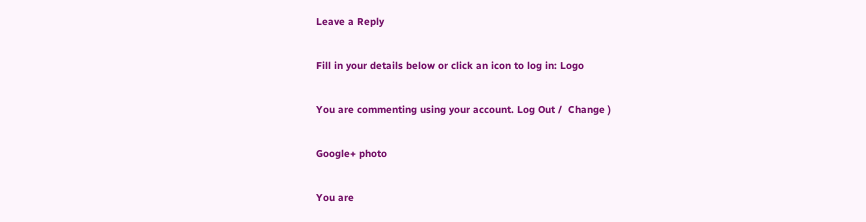Leave a Reply

Fill in your details below or click an icon to log in: Logo

You are commenting using your account. Log Out /  Change )

Google+ photo

You are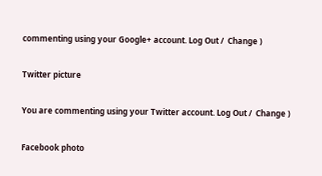commenting using your Google+ account. Log Out /  Change )

Twitter picture

You are commenting using your Twitter account. Log Out /  Change )

Facebook photo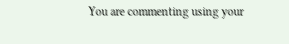You are commenting using your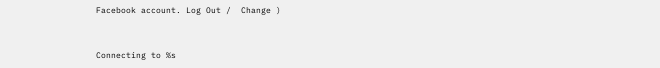Facebook account. Log Out /  Change )


Connecting to %s